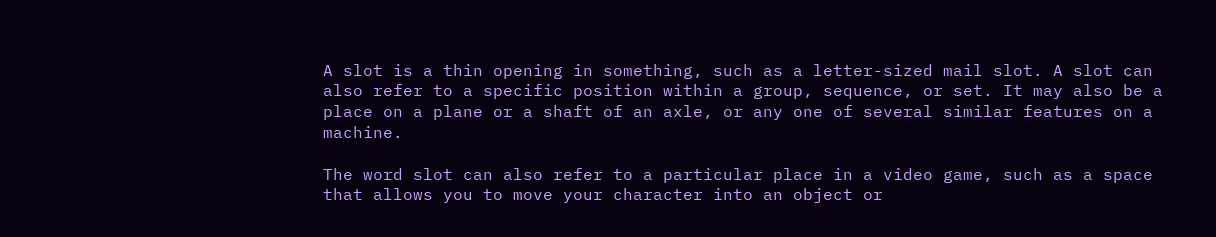A slot is a thin opening in something, such as a letter-sized mail slot. A slot can also refer to a specific position within a group, sequence, or set. It may also be a place on a plane or a shaft of an axle, or any one of several similar features on a machine.

The word slot can also refer to a particular place in a video game, such as a space that allows you to move your character into an object or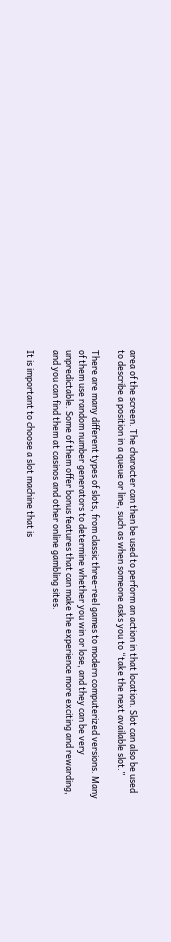area of the screen. The character can then be used to perform an action in that location. Slot can also be used to describe a position in a queue or line, such as when someone asks you to “take the next available slot.”

There are many different types of slots, from classic three-reel games to modern computerized versions. Many of them use random number generators to determine whether you win or lose, and they can be very unpredictable. Some of them offer bonus features that can make the experience more exciting and rewarding, and you can find them at casinos and other online gambling sites.

It is important to choose a slot machine that is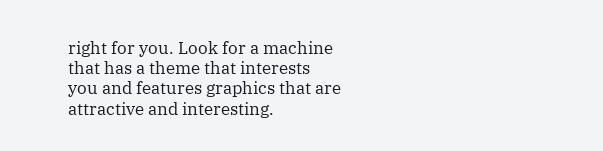right for you. Look for a machine that has a theme that interests you and features graphics that are attractive and interesting.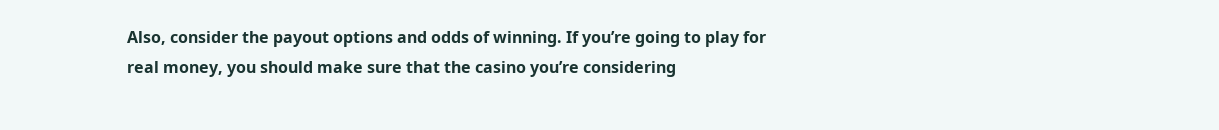Also, consider the payout options and odds of winning. If you’re going to play for real money, you should make sure that the casino you’re considering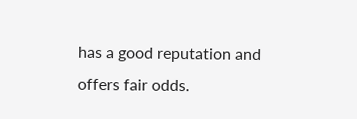has a good reputation and offers fair odds.